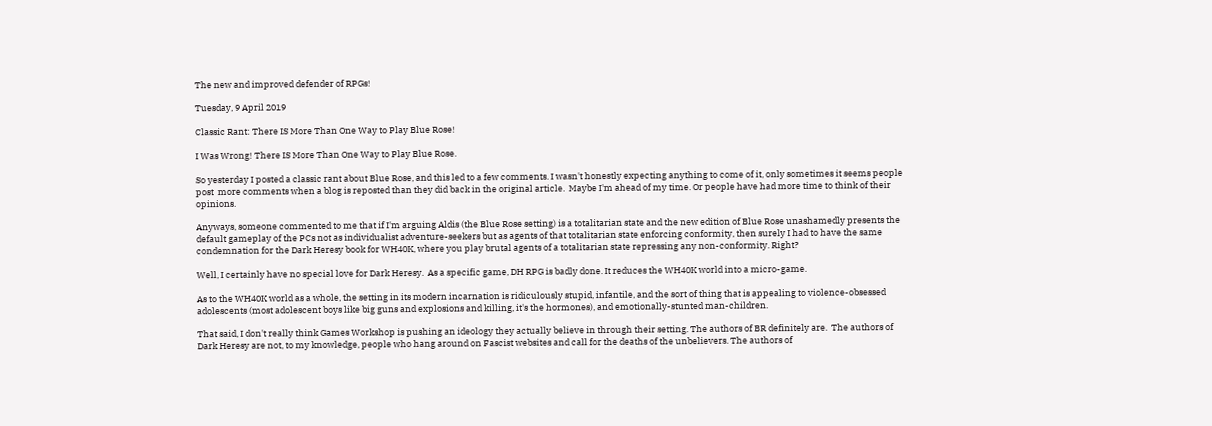The new and improved defender of RPGs!

Tuesday, 9 April 2019

Classic Rant: There IS More Than One Way to Play Blue Rose!

I Was Wrong! There IS More Than One Way to Play Blue Rose.

So yesterday I posted a classic rant about Blue Rose, and this led to a few comments. I wasn't honestly expecting anything to come of it, only sometimes it seems people post  more comments when a blog is reposted than they did back in the original article.  Maybe I'm ahead of my time. Or people have had more time to think of their opinions.

Anyways, someone commented to me that if I'm arguing Aldis (the Blue Rose setting) is a totalitarian state and the new edition of Blue Rose unashamedly presents the default gameplay of the PCs not as individualist adventure-seekers but as agents of that totalitarian state enforcing conformity, then surely I had to have the same condemnation for the Dark Heresy book for WH40K, where you play brutal agents of a totalitarian state repressing any non-conformity. Right?

Well, I certainly have no special love for Dark Heresy.  As a specific game, DH RPG is badly done. It reduces the WH40K world into a micro-game.

As to the WH40K world as a whole, the setting in its modern incarnation is ridiculously stupid, infantile, and the sort of thing that is appealing to violence-obsessed adolescents (most adolescent boys like big guns and explosions and killing, it's the hormones), and emotionally-stunted man-children.

That said, I don't really think Games Workshop is pushing an ideology they actually believe in through their setting. The authors of BR definitely are.  The authors of Dark Heresy are not, to my knowledge, people who hang around on Fascist websites and call for the deaths of the unbelievers. The authors of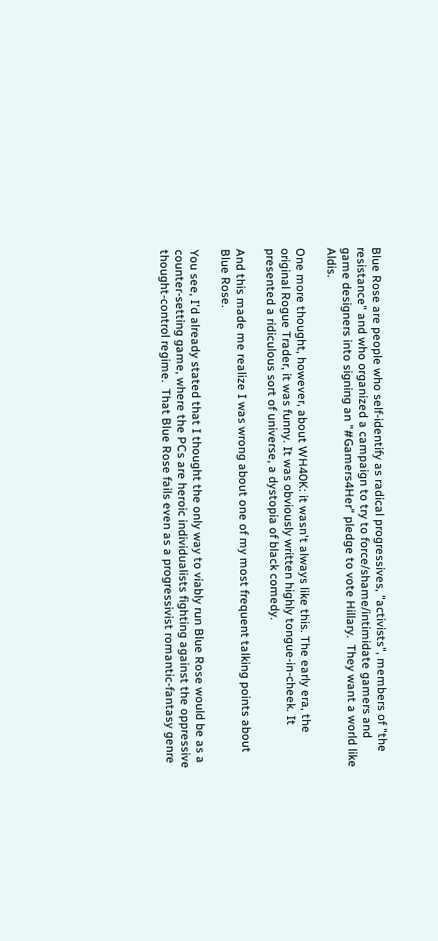Blue Rose are people who self-identify as radical progressives, "activists", members of "the resistance" and who organized a campaign to try to force/shame/intimidate gamers and game designers into signing an "#Gamers4Her" pledge to vote Hillary.  They want a world like Aldis.

One more thought, however, about WH40K: it wasn't always like this. The early era, the original Rogue Trader, it was funny. It was obviously written highly tongue-in-cheek. It presented a ridiculous sort of universe, a dystopia of black comedy.

And this made me realize I was wrong about one of my most frequent talking points about Blue Rose.

You see, I'd already stated that I thought the only way to viably run Blue Rose would be as a counter-setting game, where the PCs are heroic individualists fighting against the oppressive thought-control regime.  That Blue Rose fails even as a progressivist romantic-fantasy genre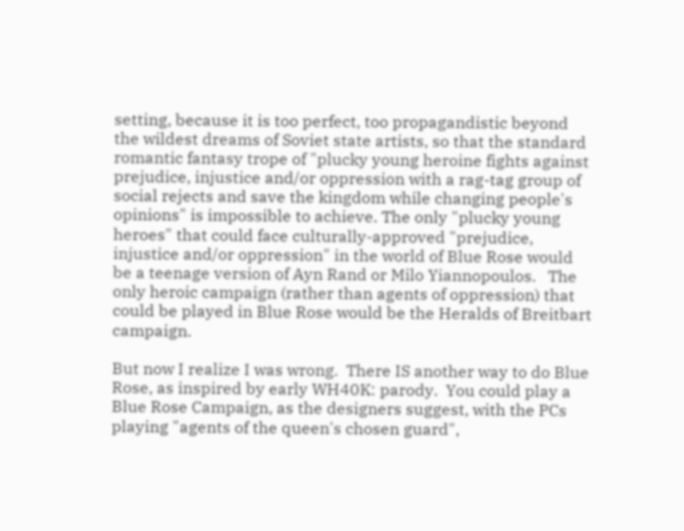setting, because it is too perfect, too propagandistic beyond the wildest dreams of Soviet state artists, so that the standard romantic fantasy trope of "plucky young heroine fights against prejudice, injustice and/or oppression with a rag-tag group of social rejects and save the kingdom while changing people's opinions" is impossible to achieve. The only "plucky young heroes" that could face culturally-approved "prejudice, injustice and/or oppression" in the world of Blue Rose would be a teenage version of Ayn Rand or Milo Yiannopoulos.   The only heroic campaign (rather than agents of oppression) that could be played in Blue Rose would be the Heralds of Breitbart campaign.

But now I realize I was wrong.  There IS another way to do Blue Rose, as inspired by early WH40K: parody.  You could play a Blue Rose Campaign, as the designers suggest, with the PCs playing "agents of the queen's chosen guard",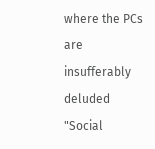where the PCs are insufferably deluded "Social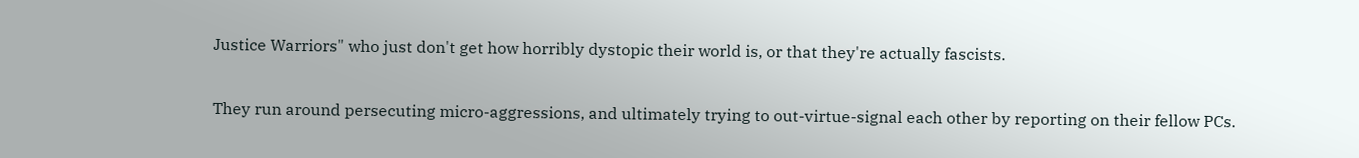Justice Warriors" who just don't get how horribly dystopic their world is, or that they're actually fascists.

They run around persecuting micro-aggressions, and ultimately trying to out-virtue-signal each other by reporting on their fellow PCs.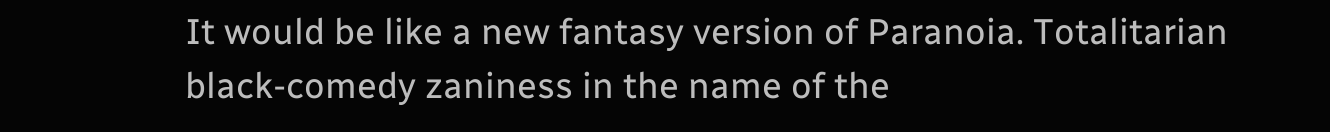It would be like a new fantasy version of Paranoia. Totalitarian black-comedy zaniness in the name of the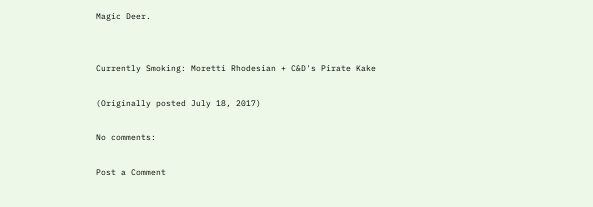Magic Deer.


Currently Smoking: Moretti Rhodesian + C&D's Pirate Kake

(Originally posted July 18, 2017)

No comments:

Post a Comment